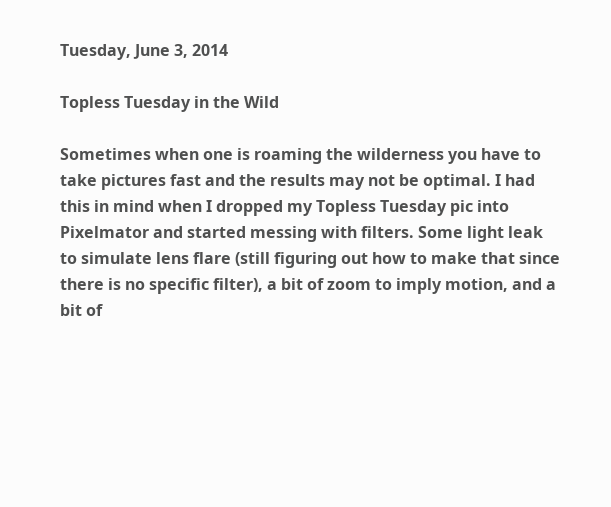Tuesday, June 3, 2014

Topless Tuesday in the Wild

Sometimes when one is roaming the wilderness you have to take pictures fast and the results may not be optimal. I had this in mind when I dropped my Topless Tuesday pic into Pixelmator and started messing with filters. Some light leak to simulate lens flare (still figuring out how to make that since there is no specific filter), a bit of zoom to imply motion, and a bit of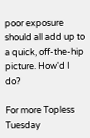poor exposure should all add up to a quick, off-the-hip picture. How'd I do?

For more Topless Tuesday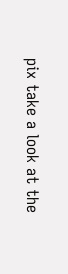pix take a look at the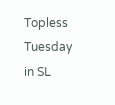Topless Tuesday in SL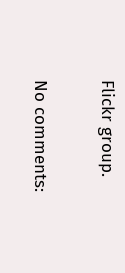Flickr group.

No comments: